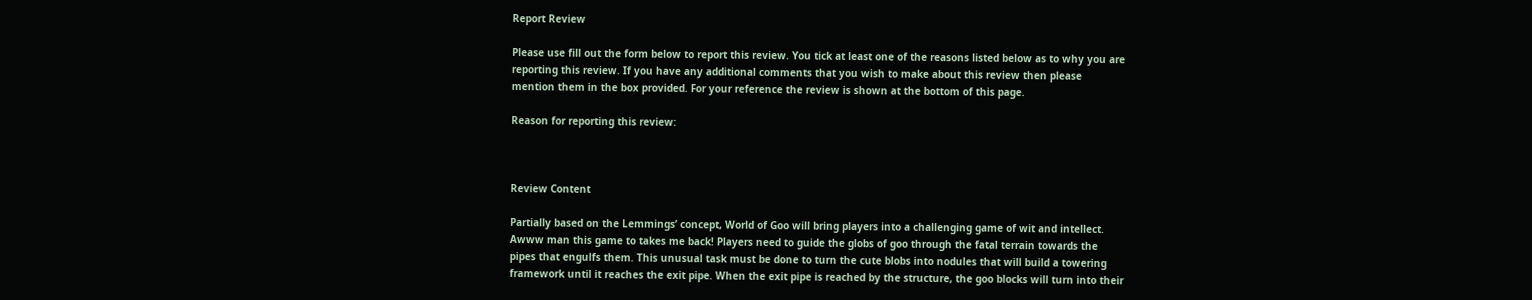Report Review

Please use fill out the form below to report this review. You tick at least one of the reasons listed below as to why you are reporting this review. If you have any additional comments that you wish to make about this review then please mention them in the box provided. For your reference the review is shown at the bottom of this page.

Reason for reporting this review:



Review Content

Partially based on the Lemmings’ concept, World of Goo will bring players into a challenging game of wit and intellect. Awww man this game to takes me back! Players need to guide the globs of goo through the fatal terrain towards the pipes that engulfs them. This unusual task must be done to turn the cute blobs into nodules that will build a towering framework until it reaches the exit pipe. When the exit pipe is reached by the structure, the goo blocks will turn into their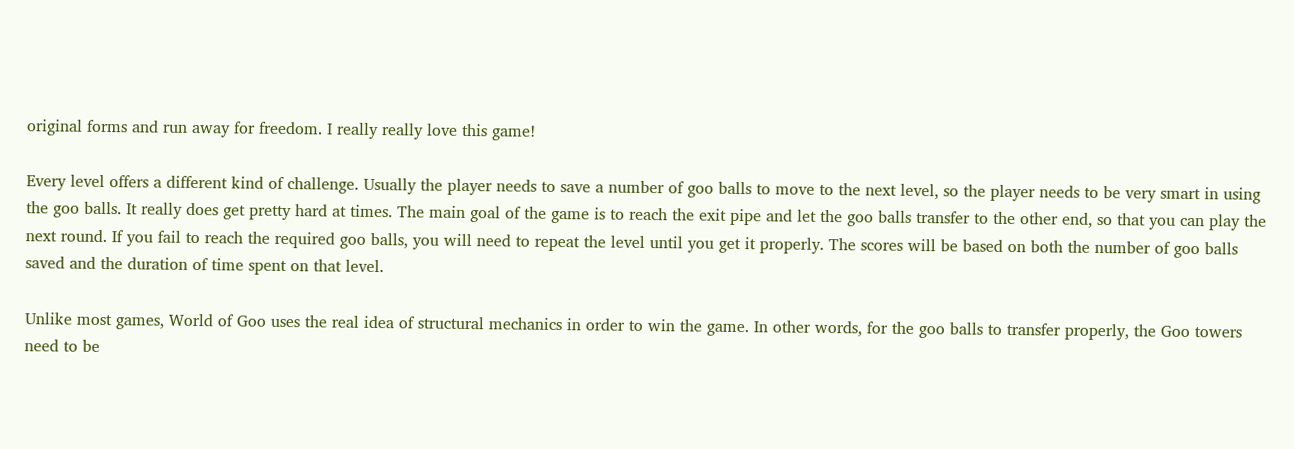original forms and run away for freedom. I really really love this game!

Every level offers a different kind of challenge. Usually the player needs to save a number of goo balls to move to the next level, so the player needs to be very smart in using the goo balls. It really does get pretty hard at times. The main goal of the game is to reach the exit pipe and let the goo balls transfer to the other end, so that you can play the next round. If you fail to reach the required goo balls, you will need to repeat the level until you get it properly. The scores will be based on both the number of goo balls saved and the duration of time spent on that level.

Unlike most games, World of Goo uses the real idea of structural mechanics in order to win the game. In other words, for the goo balls to transfer properly, the Goo towers need to be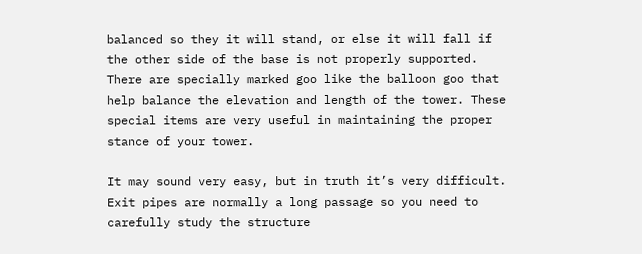balanced so they it will stand, or else it will fall if the other side of the base is not properly supported. There are specially marked goo like the balloon goo that help balance the elevation and length of the tower. These special items are very useful in maintaining the proper stance of your tower.

It may sound very easy, but in truth it’s very difficult. Exit pipes are normally a long passage so you need to carefully study the structure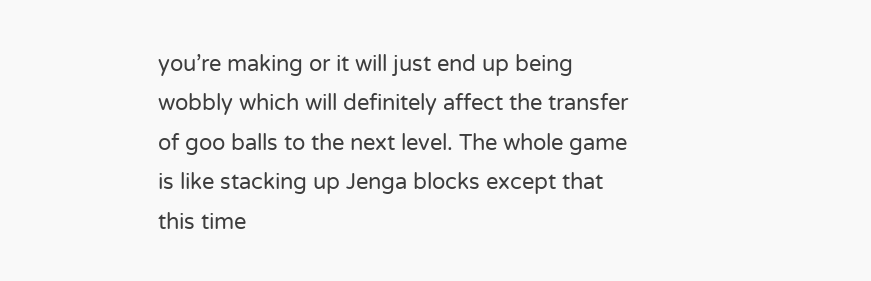you’re making or it will just end up being wobbly which will definitely affect the transfer of goo balls to the next level. The whole game is like stacking up Jenga blocks except that this time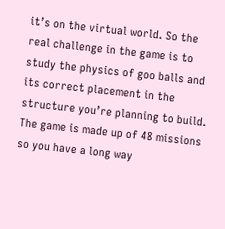it’s on the virtual world. So the real challenge in the game is to study the physics of goo balls and its correct placement in the structure you’re planning to build. The game is made up of 48 missions so you have a long way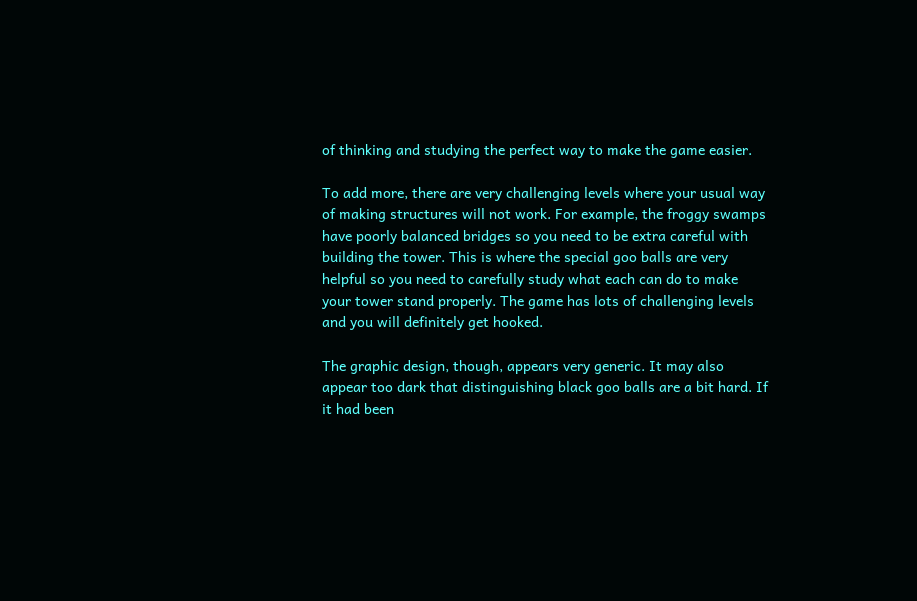of thinking and studying the perfect way to make the game easier.

To add more, there are very challenging levels where your usual way of making structures will not work. For example, the froggy swamps have poorly balanced bridges so you need to be extra careful with building the tower. This is where the special goo balls are very helpful so you need to carefully study what each can do to make your tower stand properly. The game has lots of challenging levels and you will definitely get hooked.

The graphic design, though, appears very generic. It may also appear too dark that distinguishing black goo balls are a bit hard. If it had been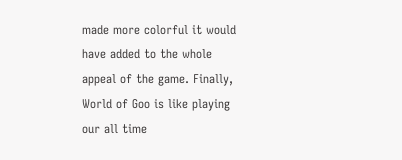made more colorful it would have added to the whole appeal of the game. Finally, World of Goo is like playing our all time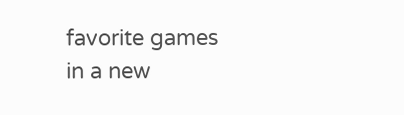favorite games in a new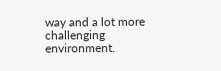way and a lot more challenging environment.